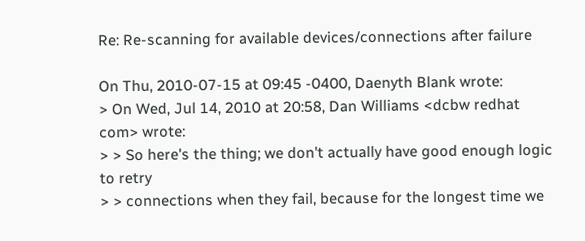Re: Re-scanning for available devices/connections after failure

On Thu, 2010-07-15 at 09:45 -0400, Daenyth Blank wrote:
> On Wed, Jul 14, 2010 at 20:58, Dan Williams <dcbw redhat com> wrote:
> > So here's the thing; we don't actually have good enough logic to retry
> > connections when they fail, because for the longest time we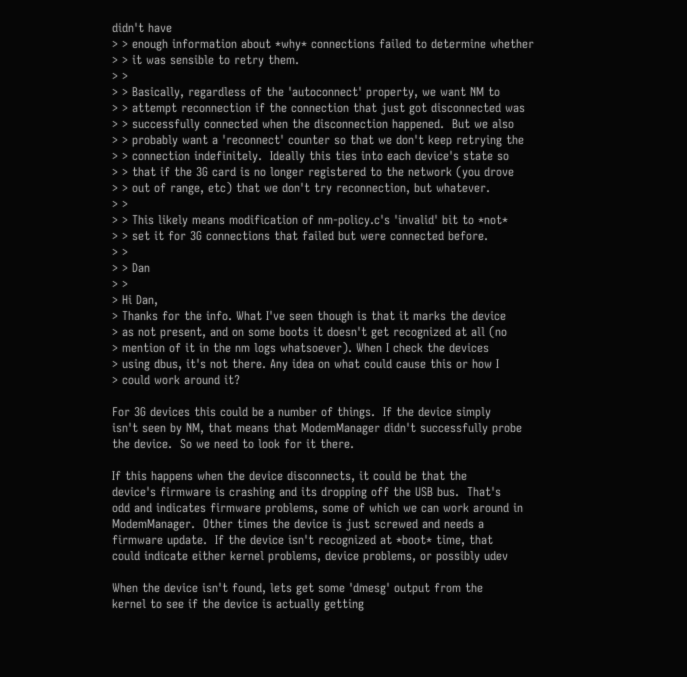didn't have
> > enough information about *why* connections failed to determine whether
> > it was sensible to retry them.
> >
> > Basically, regardless of the 'autoconnect' property, we want NM to
> > attempt reconnection if the connection that just got disconnected was
> > successfully connected when the disconnection happened.  But we also
> > probably want a 'reconnect' counter so that we don't keep retrying the
> > connection indefinitely.  Ideally this ties into each device's state so
> > that if the 3G card is no longer registered to the network (you drove
> > out of range, etc) that we don't try reconnection, but whatever.
> >
> > This likely means modification of nm-policy.c's 'invalid' bit to *not*
> > set it for 3G connections that failed but were connected before.
> >
> > Dan
> >
> Hi Dan,
> Thanks for the info. What I've seen though is that it marks the device
> as not present, and on some boots it doesn't get recognized at all (no
> mention of it in the nm logs whatsoever). When I check the devices
> using dbus, it's not there. Any idea on what could cause this or how I
> could work around it?

For 3G devices this could be a number of things.  If the device simply
isn't seen by NM, that means that ModemManager didn't successfully probe
the device.  So we need to look for it there.

If this happens when the device disconnects, it could be that the
device's firmware is crashing and its dropping off the USB bus.  That's
odd and indicates firmware problems, some of which we can work around in
ModemManager.  Other times the device is just screwed and needs a
firmware update.  If the device isn't recognized at *boot* time, that
could indicate either kernel problems, device problems, or possibly udev

When the device isn't found, lets get some 'dmesg' output from the
kernel to see if the device is actually getting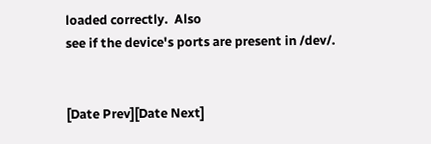loaded correctly.  Also
see if the device's ports are present in /dev/.


[Date Prev][Date Next]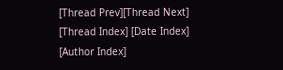[Thread Prev][Thread Next]   [Thread Index] [Date Index] [Author Index]